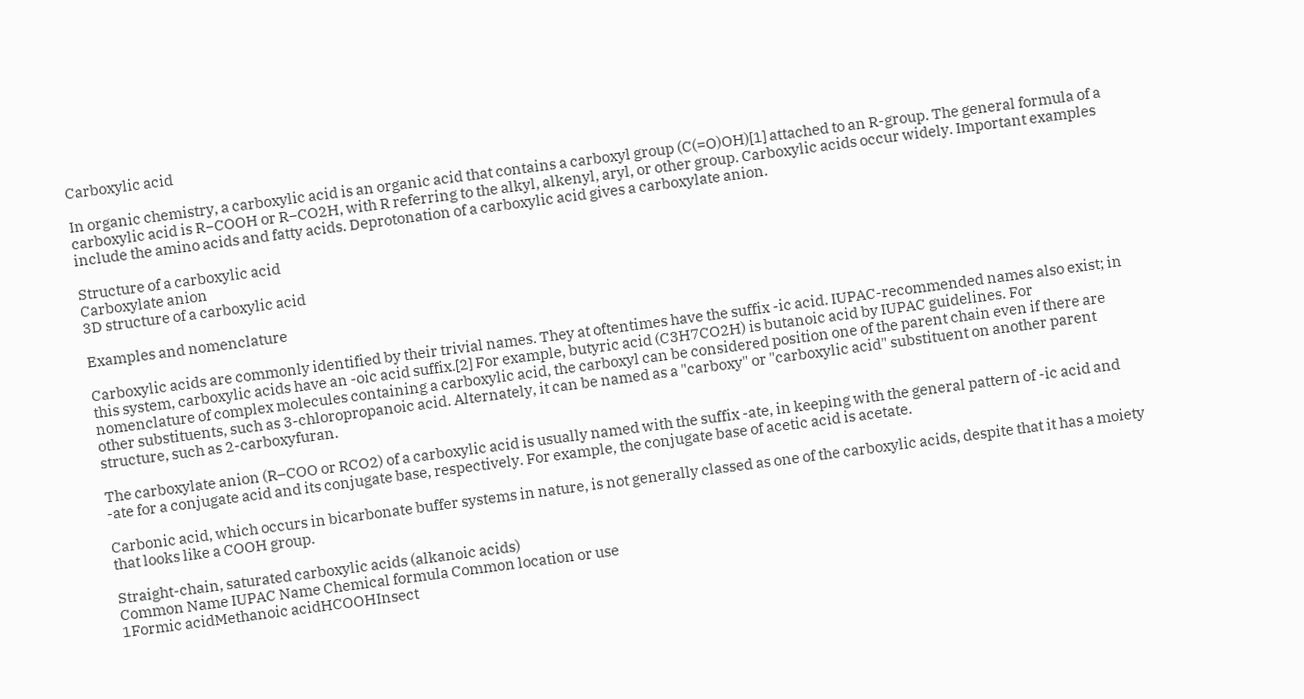Carboxylic acid

In organic chemistry, a carboxylic acid is an organic acid that contains a carboxyl group (C(=O)OH)[1] attached to an R-group. The general formula of a carboxylic acid is R−COOH or R−CO2H, with R referring to the alkyl, alkenyl, aryl, or other group. Carboxylic acids occur widely. Important examples include the amino acids and fatty acids. Deprotonation of a carboxylic acid gives a carboxylate anion.

Structure of a carboxylic acid
Carboxylate anion
3D structure of a carboxylic acid

Examples and nomenclature

Carboxylic acids are commonly identified by their trivial names. They at oftentimes have the suffix -ic acid. IUPAC-recommended names also exist; in this system, carboxylic acids have an -oic acid suffix.[2] For example, butyric acid (C3H7CO2H) is butanoic acid by IUPAC guidelines. For nomenclature of complex molecules containing a carboxylic acid, the carboxyl can be considered position one of the parent chain even if there are other substituents, such as 3-chloropropanoic acid. Alternately, it can be named as a "carboxy" or "carboxylic acid" substituent on another parent structure, such as 2-carboxyfuran.

The carboxylate anion (R–COO or RCO2) of a carboxylic acid is usually named with the suffix -ate, in keeping with the general pattern of -ic acid and -ate for a conjugate acid and its conjugate base, respectively. For example, the conjugate base of acetic acid is acetate.

Carbonic acid, which occurs in bicarbonate buffer systems in nature, is not generally classed as one of the carboxylic acids, despite that it has a moiety that looks like a COOH group.

Straight-chain, saturated carboxylic acids (alkanoic acids)
Common Name IUPAC Name Chemical formula Common location or use
1Formic acidMethanoic acidHCOOHInsect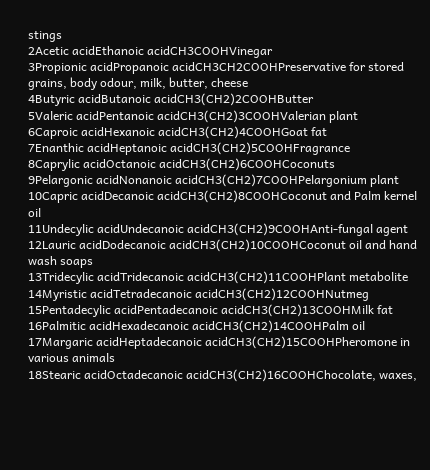stings
2Acetic acidEthanoic acidCH3COOHVinegar
3Propionic acidPropanoic acidCH3CH2COOHPreservative for stored grains, body odour, milk, butter, cheese
4Butyric acidButanoic acidCH3(CH2)2COOHButter
5Valeric acidPentanoic acidCH3(CH2)3COOHValerian plant
6Caproic acidHexanoic acidCH3(CH2)4COOHGoat fat
7Enanthic acidHeptanoic acidCH3(CH2)5COOHFragrance
8Caprylic acidOctanoic acidCH3(CH2)6COOHCoconuts
9Pelargonic acidNonanoic acidCH3(CH2)7COOHPelargonium plant
10Capric acidDecanoic acidCH3(CH2)8COOHCoconut and Palm kernel oil
11Undecylic acidUndecanoic acidCH3(CH2)9COOHAnti-fungal agent
12Lauric acidDodecanoic acidCH3(CH2)10COOHCoconut oil and hand wash soaps
13Tridecylic acidTridecanoic acidCH3(CH2)11COOHPlant metabolite
14Myristic acidTetradecanoic acidCH3(CH2)12COOHNutmeg
15Pentadecylic acidPentadecanoic acidCH3(CH2)13COOHMilk fat
16Palmitic acidHexadecanoic acidCH3(CH2)14COOHPalm oil
17Margaric acidHeptadecanoic acidCH3(CH2)15COOHPheromone in various animals
18Stearic acidOctadecanoic acidCH3(CH2)16COOHChocolate, waxes,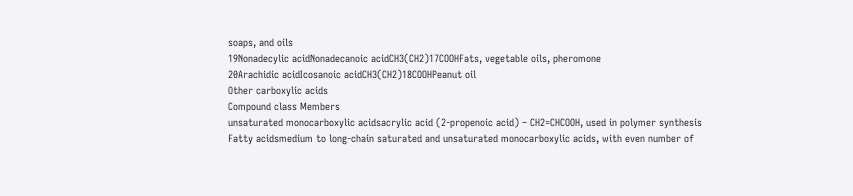soaps, and oils
19Nonadecylic acidNonadecanoic acidCH3(CH2)17COOHFats, vegetable oils, pheromone
20Arachidic acidIcosanoic acidCH3(CH2)18COOHPeanut oil
Other carboxylic acids
Compound class Members
unsaturated monocarboxylic acidsacrylic acid (2-propenoic acid) – CH2=CHCOOH, used in polymer synthesis
Fatty acidsmedium to long-chain saturated and unsaturated monocarboxylic acids, with even number of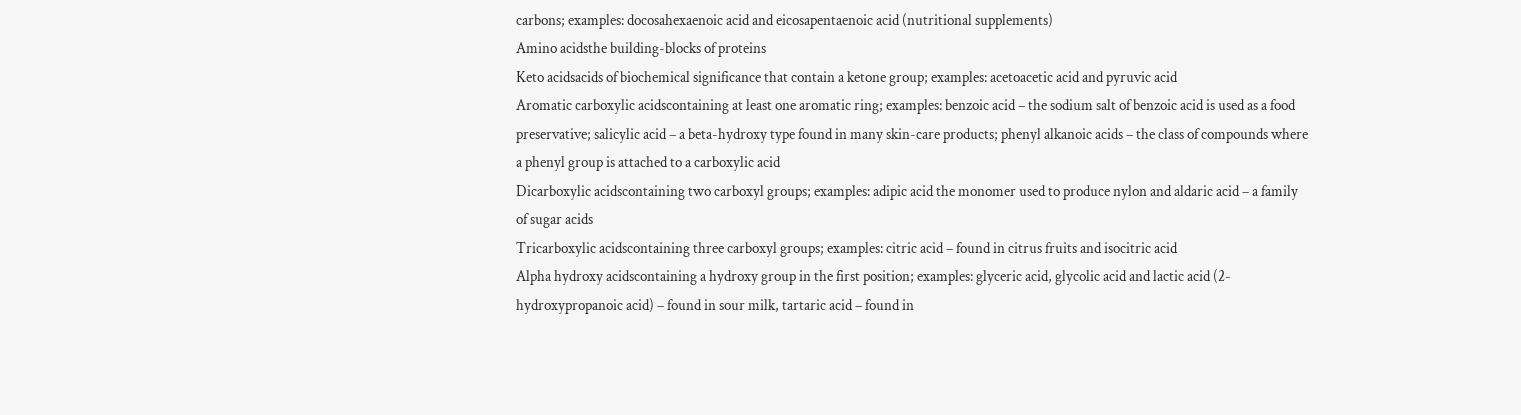carbons; examples: docosahexaenoic acid and eicosapentaenoic acid (nutritional supplements)
Amino acidsthe building-blocks of proteins
Keto acidsacids of biochemical significance that contain a ketone group; examples: acetoacetic acid and pyruvic acid
Aromatic carboxylic acidscontaining at least one aromatic ring; examples: benzoic acid – the sodium salt of benzoic acid is used as a food preservative; salicylic acid – a beta-hydroxy type found in many skin-care products; phenyl alkanoic acids – the class of compounds where a phenyl group is attached to a carboxylic acid
Dicarboxylic acidscontaining two carboxyl groups; examples: adipic acid the monomer used to produce nylon and aldaric acid – a family of sugar acids
Tricarboxylic acidscontaining three carboxyl groups; examples: citric acid – found in citrus fruits and isocitric acid
Alpha hydroxy acidscontaining a hydroxy group in the first position; examples: glyceric acid, glycolic acid and lactic acid (2-hydroxypropanoic acid) – found in sour milk, tartaric acid – found in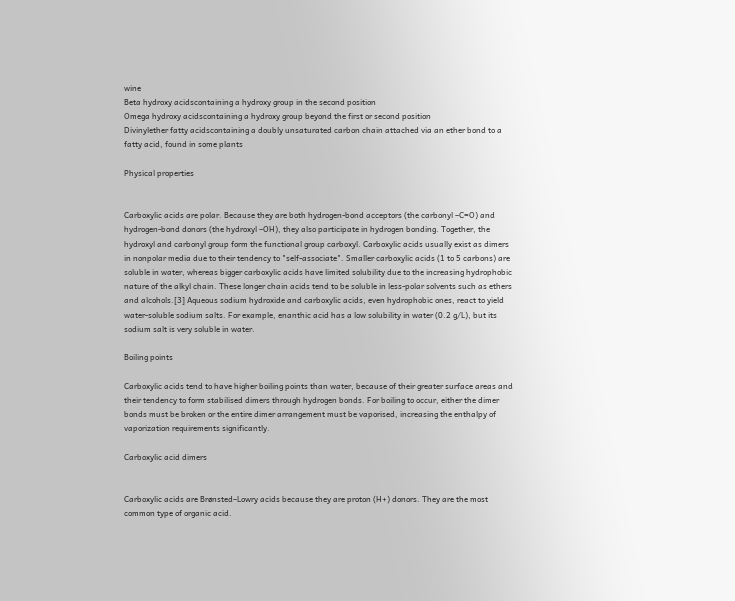wine
Beta hydroxy acidscontaining a hydroxy group in the second position
Omega hydroxy acidscontaining a hydroxy group beyond the first or second position
Divinylether fatty acidscontaining a doubly unsaturated carbon chain attached via an ether bond to a fatty acid, found in some plants

Physical properties


Carboxylic acids are polar. Because they are both hydrogen-bond acceptors (the carbonyl –C=O) and hydrogen-bond donors (the hydroxyl –OH), they also participate in hydrogen bonding. Together, the hydroxyl and carbonyl group form the functional group carboxyl. Carboxylic acids usually exist as dimers in nonpolar media due to their tendency to "self-associate". Smaller carboxylic acids (1 to 5 carbons) are soluble in water, whereas bigger carboxylic acids have limited solubility due to the increasing hydrophobic nature of the alkyl chain. These longer chain acids tend to be soluble in less-polar solvents such as ethers and alcohols.[3] Aqueous sodium hydroxide and carboxylic acids, even hydrophobic ones, react to yield water-soluble sodium salts. For example, enanthic acid has a low solubility in water (0.2 g/L), but its sodium salt is very soluble in water.

Boiling points

Carboxylic acids tend to have higher boiling points than water, because of their greater surface areas and their tendency to form stabilised dimers through hydrogen bonds. For boiling to occur, either the dimer bonds must be broken or the entire dimer arrangement must be vaporised, increasing the enthalpy of vaporization requirements significantly.

Carboxylic acid dimers


Carboxylic acids are Brønsted–Lowry acids because they are proton (H+) donors. They are the most common type of organic acid.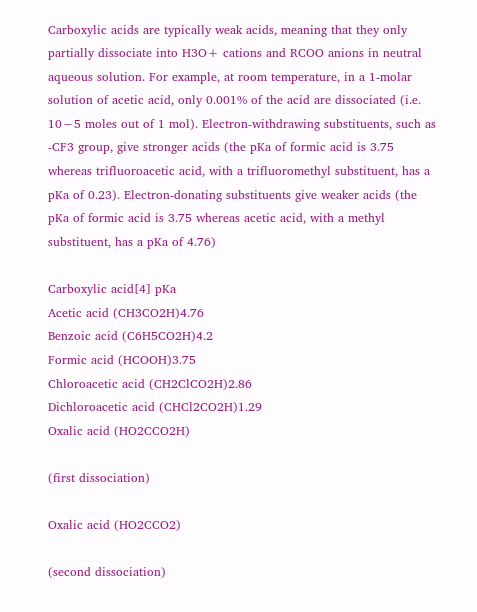Carboxylic acids are typically weak acids, meaning that they only partially dissociate into H3O+ cations and RCOO anions in neutral aqueous solution. For example, at room temperature, in a 1-molar solution of acetic acid, only 0.001% of the acid are dissociated (i.e. 10−5 moles out of 1 mol). Electron-withdrawing substituents, such as -CF3 group, give stronger acids (the pKa of formic acid is 3.75 whereas trifluoroacetic acid, with a trifluoromethyl substituent, has a pKa of 0.23). Electron-donating substituents give weaker acids (the pKa of formic acid is 3.75 whereas acetic acid, with a methyl substituent, has a pKa of 4.76)

Carboxylic acid[4] pKa
Acetic acid (CH3CO2H)4.76
Benzoic acid (C6H5CO2H)4.2
Formic acid (HCOOH)3.75
Chloroacetic acid (CH2ClCO2H)2.86
Dichloroacetic acid (CHCl2CO2H)1.29
Oxalic acid (HO2CCO2H)

(first dissociation)

Oxalic acid (HO2CCO2)

(second dissociation)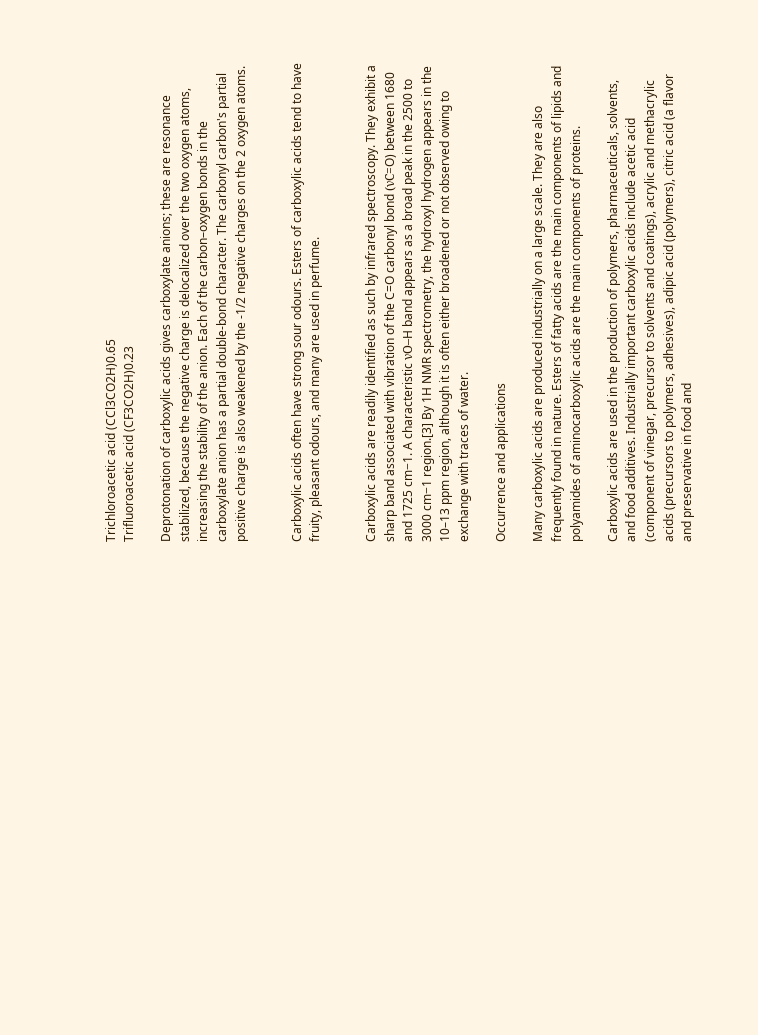Trichloroacetic acid (CCl3CO2H)0.65
Trifluoroacetic acid (CF3CO2H)0.23

Deprotonation of carboxylic acids gives carboxylate anions; these are resonance stabilized, because the negative charge is delocalized over the two oxygen atoms, increasing the stability of the anion. Each of the carbon–oxygen bonds in the carboxylate anion has a partial double-bond character. The carbonyl carbon's partial positive charge is also weakened by the -1/2 negative charges on the 2 oxygen atoms.


Carboxylic acids often have strong sour odours. Esters of carboxylic acids tend to have fruity, pleasant odours, and many are used in perfume.


Carboxylic acids are readily identified as such by infrared spectroscopy. They exhibit a sharp band associated with vibration of the C=O carbonyl bond (νC=O) between 1680 and 1725 cm−1. A characteristic νO–H band appears as a broad peak in the 2500 to 3000 cm−1 region.[3] By 1H NMR spectrometry, the hydroxyl hydrogen appears in the 10–13 ppm region, although it is often either broadened or not observed owing to exchange with traces of water.

Occurrence and applications

Many carboxylic acids are produced industrially on a large scale. They are also frequently found in nature. Esters of fatty acids are the main components of lipids and polyamides of aminocarboxylic acids are the main components of proteins.

Carboxylic acids are used in the production of polymers, pharmaceuticals, solvents, and food additives. Industrially important carboxylic acids include acetic acid (component of vinegar, precursor to solvents and coatings), acrylic and methacrylic acids (precursors to polymers, adhesives), adipic acid (polymers), citric acid (a flavor and preservative in food and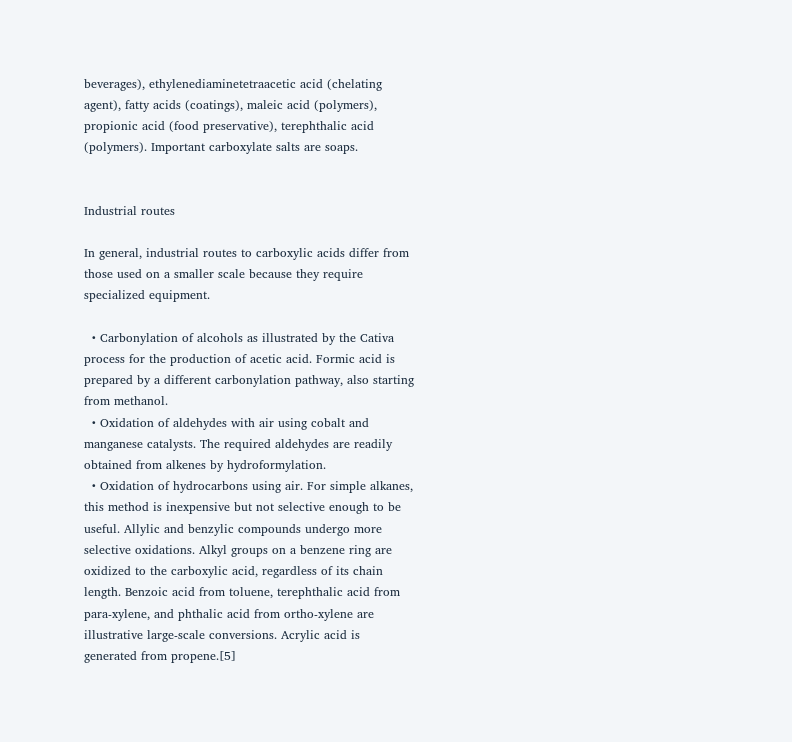beverages), ethylenediaminetetraacetic acid (chelating agent), fatty acids (coatings), maleic acid (polymers), propionic acid (food preservative), terephthalic acid (polymers). Important carboxylate salts are soaps.


Industrial routes

In general, industrial routes to carboxylic acids differ from those used on a smaller scale because they require specialized equipment.

  • Carbonylation of alcohols as illustrated by the Cativa process for the production of acetic acid. Formic acid is prepared by a different carbonylation pathway, also starting from methanol.
  • Oxidation of aldehydes with air using cobalt and manganese catalysts. The required aldehydes are readily obtained from alkenes by hydroformylation.
  • Oxidation of hydrocarbons using air. For simple alkanes, this method is inexpensive but not selective enough to be useful. Allylic and benzylic compounds undergo more selective oxidations. Alkyl groups on a benzene ring are oxidized to the carboxylic acid, regardless of its chain length. Benzoic acid from toluene, terephthalic acid from para-xylene, and phthalic acid from ortho-xylene are illustrative large-scale conversions. Acrylic acid is generated from propene.[5]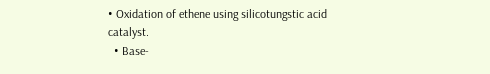• Oxidation of ethene using silicotungstic acid catalyst.
  • Base-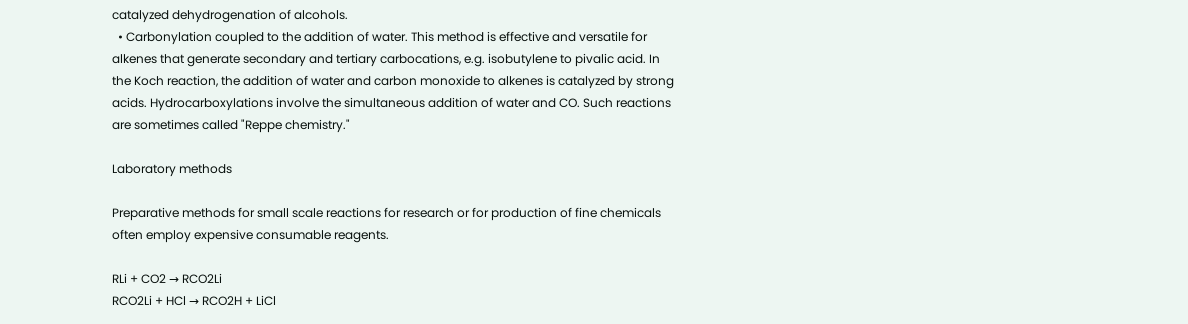catalyzed dehydrogenation of alcohols.
  • Carbonylation coupled to the addition of water. This method is effective and versatile for alkenes that generate secondary and tertiary carbocations, e.g. isobutylene to pivalic acid. In the Koch reaction, the addition of water and carbon monoxide to alkenes is catalyzed by strong acids. Hydrocarboxylations involve the simultaneous addition of water and CO. Such reactions are sometimes called "Reppe chemistry."

Laboratory methods

Preparative methods for small scale reactions for research or for production of fine chemicals often employ expensive consumable reagents.

RLi + CO2 → RCO2Li
RCO2Li + HCl → RCO2H + LiCl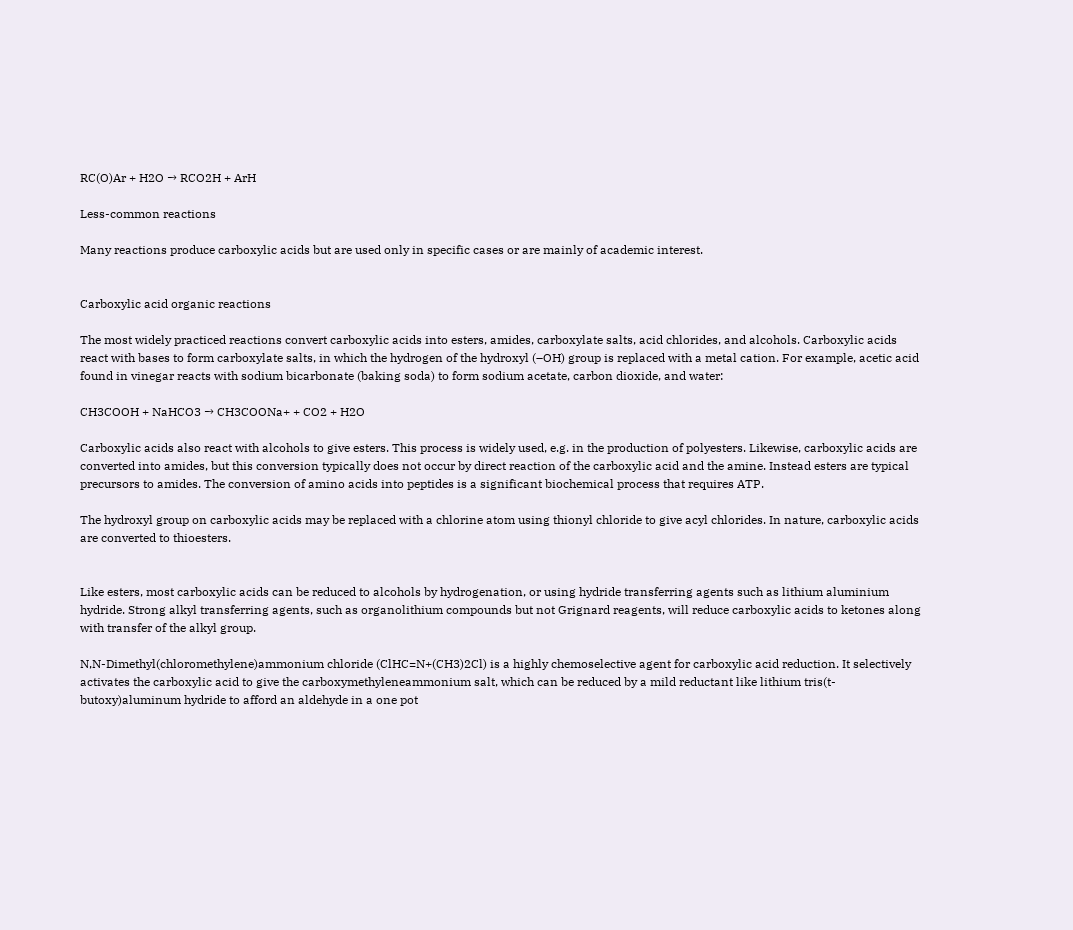RC(O)Ar + H2O → RCO2H + ArH

Less-common reactions

Many reactions produce carboxylic acids but are used only in specific cases or are mainly of academic interest.


Carboxylic acid organic reactions

The most widely practiced reactions convert carboxylic acids into esters, amides, carboxylate salts, acid chlorides, and alcohols. Carboxylic acids react with bases to form carboxylate salts, in which the hydrogen of the hydroxyl (–OH) group is replaced with a metal cation. For example, acetic acid found in vinegar reacts with sodium bicarbonate (baking soda) to form sodium acetate, carbon dioxide, and water:

CH3COOH + NaHCO3 → CH3COONa+ + CO2 + H2O

Carboxylic acids also react with alcohols to give esters. This process is widely used, e.g. in the production of polyesters. Likewise, carboxylic acids are converted into amides, but this conversion typically does not occur by direct reaction of the carboxylic acid and the amine. Instead esters are typical precursors to amides. The conversion of amino acids into peptides is a significant biochemical process that requires ATP.

The hydroxyl group on carboxylic acids may be replaced with a chlorine atom using thionyl chloride to give acyl chlorides. In nature, carboxylic acids are converted to thioesters.


Like esters, most carboxylic acids can be reduced to alcohols by hydrogenation, or using hydride transferring agents such as lithium aluminium hydride. Strong alkyl transferring agents, such as organolithium compounds but not Grignard reagents, will reduce carboxylic acids to ketones along with transfer of the alkyl group.

N,N-Dimethyl(chloromethylene)ammonium chloride (ClHC=N+(CH3)2Cl) is a highly chemoselective agent for carboxylic acid reduction. It selectively activates the carboxylic acid to give the carboxymethyleneammonium salt, which can be reduced by a mild reductant like lithium tris(t-butoxy)aluminum hydride to afford an aldehyde in a one pot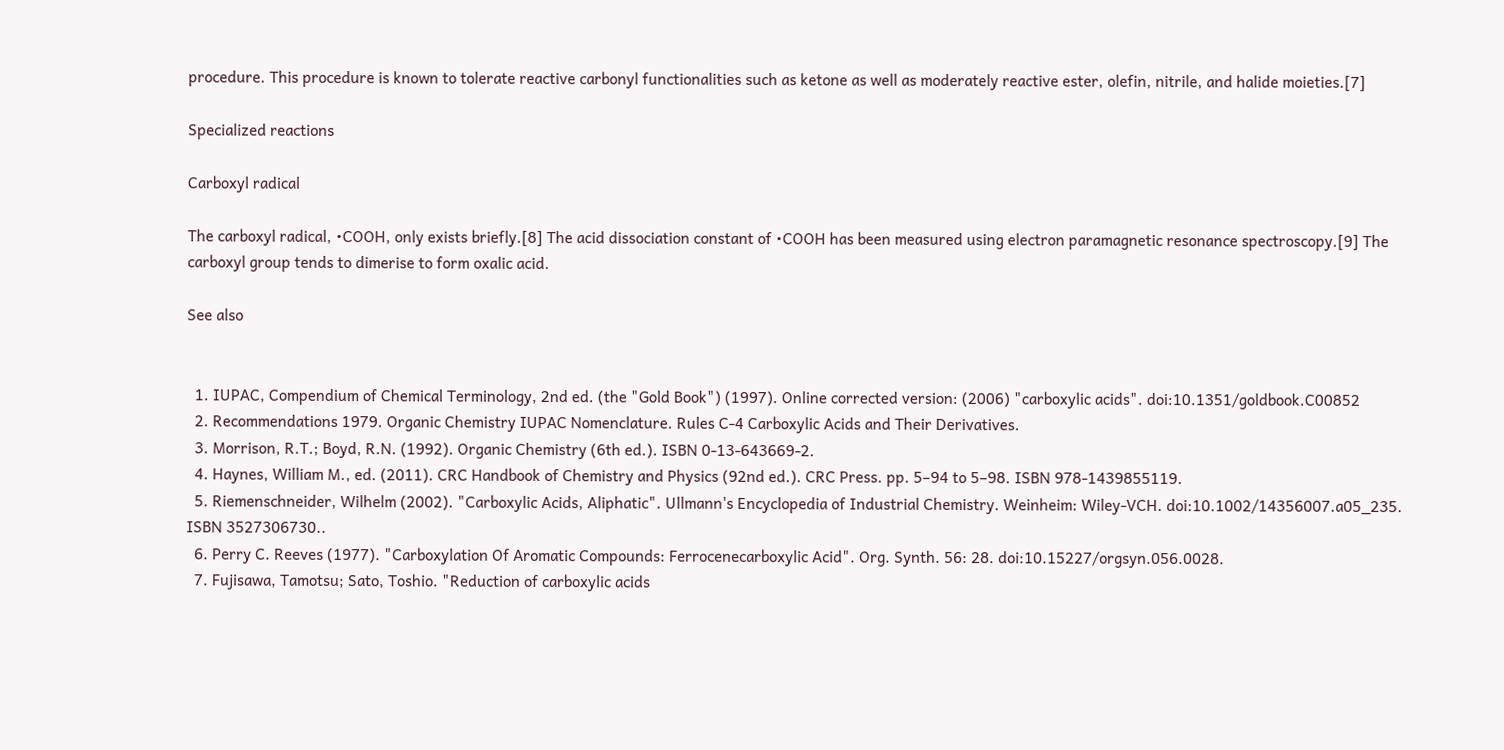procedure. This procedure is known to tolerate reactive carbonyl functionalities such as ketone as well as moderately reactive ester, olefin, nitrile, and halide moieties.[7]

Specialized reactions

Carboxyl radical

The carboxyl radical, •COOH, only exists briefly.[8] The acid dissociation constant of •COOH has been measured using electron paramagnetic resonance spectroscopy.[9] The carboxyl group tends to dimerise to form oxalic acid.

See also


  1. IUPAC, Compendium of Chemical Terminology, 2nd ed. (the "Gold Book") (1997). Online corrected version: (2006) "carboxylic acids". doi:10.1351/goldbook.C00852
  2. Recommendations 1979. Organic Chemistry IUPAC Nomenclature. Rules C-4 Carboxylic Acids and Their Derivatives.
  3. Morrison, R.T.; Boyd, R.N. (1992). Organic Chemistry (6th ed.). ISBN 0-13-643669-2.
  4. Haynes, William M., ed. (2011). CRC Handbook of Chemistry and Physics (92nd ed.). CRC Press. pp. 5–94 to 5–98. ISBN 978-1439855119.
  5. Riemenschneider, Wilhelm (2002). "Carboxylic Acids, Aliphatic". Ullmann's Encyclopedia of Industrial Chemistry. Weinheim: Wiley-VCH. doi:10.1002/14356007.a05_235. ISBN 3527306730..
  6. Perry C. Reeves (1977). "Carboxylation Of Aromatic Compounds: Ferrocenecarboxylic Acid". Org. Synth. 56: 28. doi:10.15227/orgsyn.056.0028.
  7. Fujisawa, Tamotsu; Sato, Toshio. "Reduction of carboxylic acids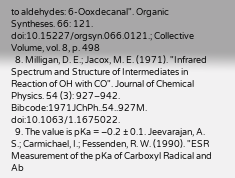to aldehydes: 6-Ooxdecanal". Organic Syntheses. 66: 121. doi:10.15227/orgsyn.066.0121.; Collective Volume, vol. 8, p. 498
  8. Milligan, D. E.; Jacox, M. E. (1971). "Infrared Spectrum and Structure of Intermediates in Reaction of OH with CO". Journal of Chemical Physics. 54 (3): 927–942. Bibcode:1971JChPh..54..927M. doi:10.1063/1.1675022.
  9. The value is pKa = −0.2 ± 0.1. Jeevarajan, A. S.; Carmichael, I.; Fessenden, R. W. (1990). "ESR Measurement of the pKa of Carboxyl Radical and Ab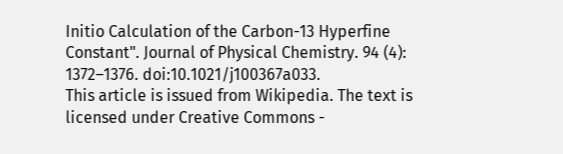Initio Calculation of the Carbon-13 Hyperfine Constant". Journal of Physical Chemistry. 94 (4): 1372–1376. doi:10.1021/j100367a033.
This article is issued from Wikipedia. The text is licensed under Creative Commons -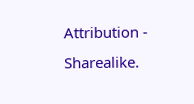Attribution - Sharealike.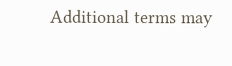Additional terms may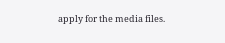apply for the media files.